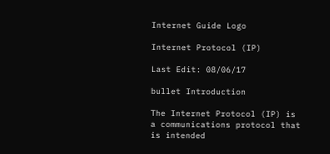Internet Guide Logo

Internet Protocol (IP)

Last Edit: 08/06/17

bullet Introduction

The Internet Protocol (IP) is a communications protocol that is intended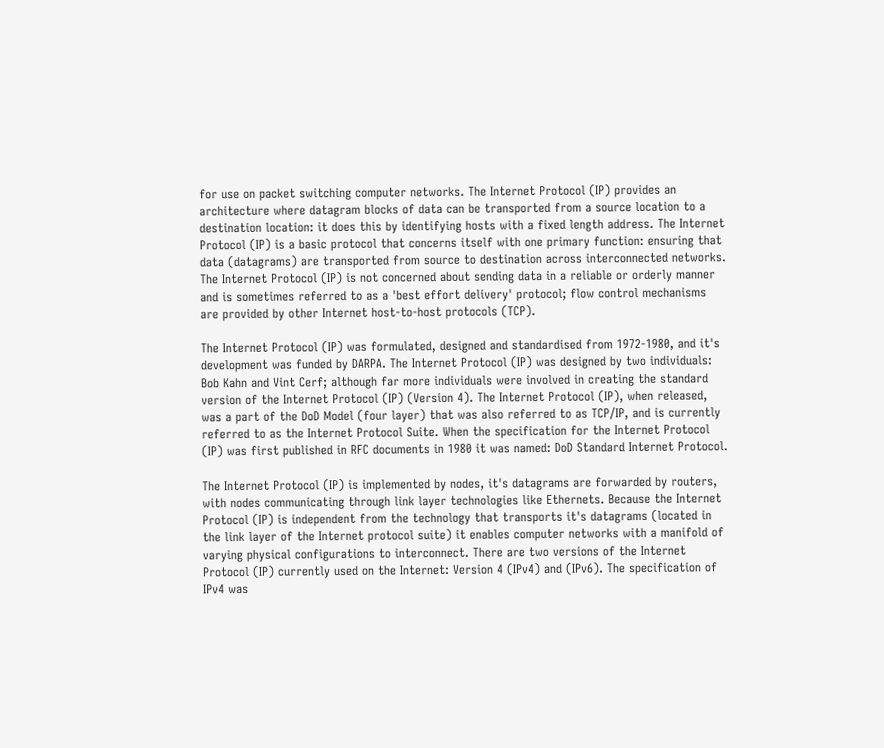for use on packet switching computer networks. The Internet Protocol (IP) provides an architecture where datagram blocks of data can be transported from a source location to a destination location: it does this by identifying hosts with a fixed length address. The Internet Protocol (IP) is a basic protocol that concerns itself with one primary function: ensuring that data (datagrams) are transported from source to destination across interconnected networks. The Internet Protocol (IP) is not concerned about sending data in a reliable or orderly manner and is sometimes referred to as a 'best effort delivery' protocol; flow control mechanisms are provided by other Internet host-to-host protocols (TCP).

The Internet Protocol (IP) was formulated, designed and standardised from 1972-1980, and it's development was funded by DARPA. The Internet Protocol (IP) was designed by two individuals: Bob Kahn and Vint Cerf; although far more individuals were involved in creating the standard version of the Internet Protocol (IP) (Version 4). The Internet Protocol (IP), when released, was a part of the DoD Model (four layer) that was also referred to as TCP/IP, and is currently referred to as the Internet Protocol Suite. When the specification for the Internet Protocol (IP) was first published in RFC documents in 1980 it was named: DoD Standard Internet Protocol.

The Internet Protocol (IP) is implemented by nodes, it's datagrams are forwarded by routers, with nodes communicating through link layer technologies like Ethernets. Because the Internet Protocol (IP) is independent from the technology that transports it's datagrams (located in the link layer of the Internet protocol suite) it enables computer networks with a manifold of varying physical configurations to interconnect. There are two versions of the Internet Protocol (IP) currently used on the Internet: Version 4 (IPv4) and (IPv6). The specification of IPv4 was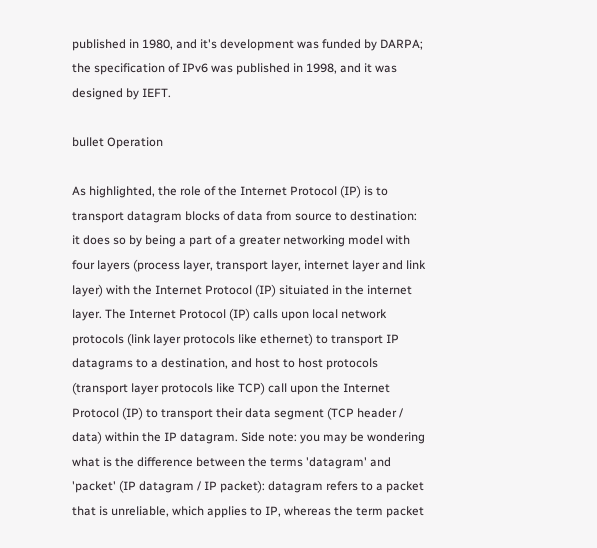published in 1980, and it's development was funded by DARPA; the specification of IPv6 was published in 1998, and it was designed by IEFT.

bullet Operation

As highlighted, the role of the Internet Protocol (IP) is to transport datagram blocks of data from source to destination: it does so by being a part of a greater networking model with four layers (process layer, transport layer, internet layer and link layer) with the Internet Protocol (IP) situiated in the internet layer. The Internet Protocol (IP) calls upon local network protocols (link layer protocols like ethernet) to transport IP datagrams to a destination, and host to host protocols (transport layer protocols like TCP) call upon the Internet Protocol (IP) to transport their data segment (TCP header / data) within the IP datagram. Side note: you may be wondering what is the difference between the terms 'datagram' and 'packet' (IP datagram / IP packet): datagram refers to a packet that is unreliable, which applies to IP, whereas the term packet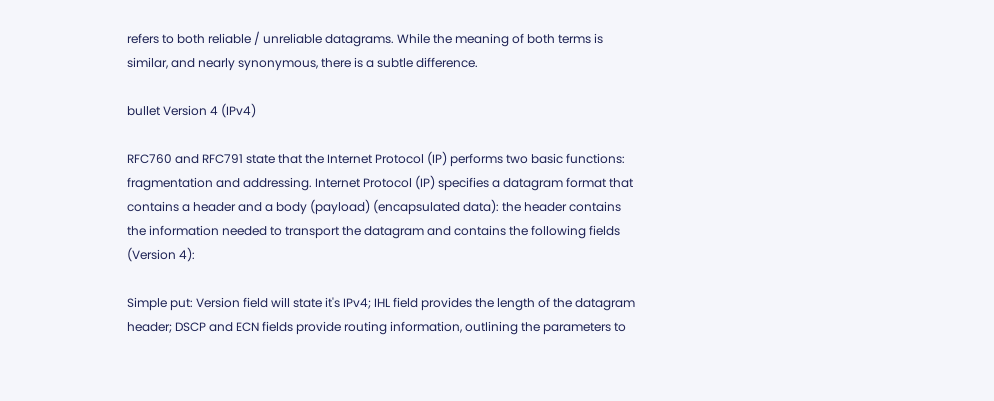refers to both reliable / unreliable datagrams. While the meaning of both terms is similar, and nearly synonymous, there is a subtle difference.

bullet Version 4 (IPv4)

RFC760 and RFC791 state that the Internet Protocol (IP) performs two basic functions: fragmentation and addressing. Internet Protocol (IP) specifies a datagram format that contains a header and a body (payload) (encapsulated data): the header contains the information needed to transport the datagram and contains the following fields (Version 4):

Simple put: Version field will state it's IPv4; IHL field provides the length of the datagram header; DSCP and ECN fields provide routing information, outlining the parameters to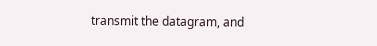transmit the datagram, and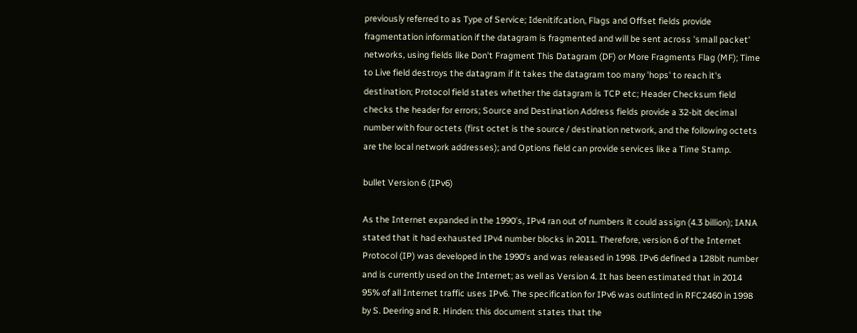previously referred to as Type of Service; Idenitifcation, Flags and Offset fields provide fragmentation information if the datagram is fragmented and will be sent across 'small packet' networks, using fields like Don't Fragment This Datagram (DF) or More Fragments Flag (MF); Time to Live field destroys the datagram if it takes the datagram too many 'hops' to reach it's destination; Protocol field states whether the datagram is TCP etc; Header Checksum field checks the header for errors; Source and Destination Address fields provide a 32-bit decimal number with four octets (first octet is the source / destination network, and the following octets are the local network addresses); and Options field can provide services like a Time Stamp.

bullet Version 6 (IPv6)

As the Internet expanded in the 1990's, IPv4 ran out of numbers it could assign (4.3 billion); IANA stated that it had exhausted IPv4 number blocks in 2011. Therefore, version 6 of the Internet Protocol (IP) was developed in the 1990's and was released in 1998. IPv6 defined a 128bit number and is currently used on the Internet; as well as Version 4. It has been estimated that in 2014 95% of all Internet traffic uses IPv6. The specification for IPv6 was outlinted in RFC2460 in 1998 by S. Deering and R. Hinden: this document states that the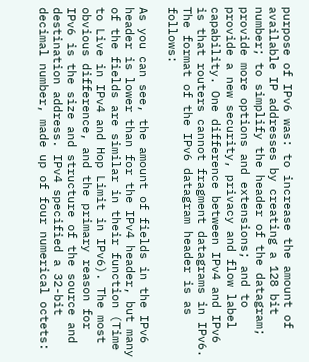purpose of IPv6 was: to increase the amount of available IP addresses by creating a 128 bit number; to simplify the header of the datagram; provide more options and extensions; and to provide a new security, privacy and flow label capability. One difference between IPv4 and IPv6 is that routers cannot fragment datagrams in IPv6. The format of the IPv6 datagram header is as follows:

As you can see, the amount of fields in the IPv6 header is lower than for the IPv4 header, but many of the fields are similar in their function (Time to Live in IPv4 and Hop Limit in IPv6). The most obvious difference, and the primary reason for IPv6 is the size and structure of the source and destination address. IPv4 specified a 32-bit decimal number, made up of four numerical octets: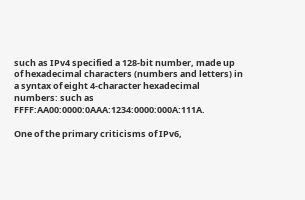such as IPv4 specified a 128-bit number, made up of hexadecimal characters (numbers and letters) in a syntax of eight 4-character hexadecimal numbers: such as FFFF:AA00:0000:0AAA:1234:0000:000A:111A.

One of the primary criticisms of IPv6,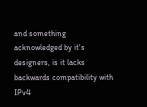and something acknowledged by it's designers, is it lacks backwards compatibility with IPv4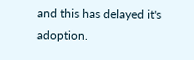and this has delayed it's adoption.